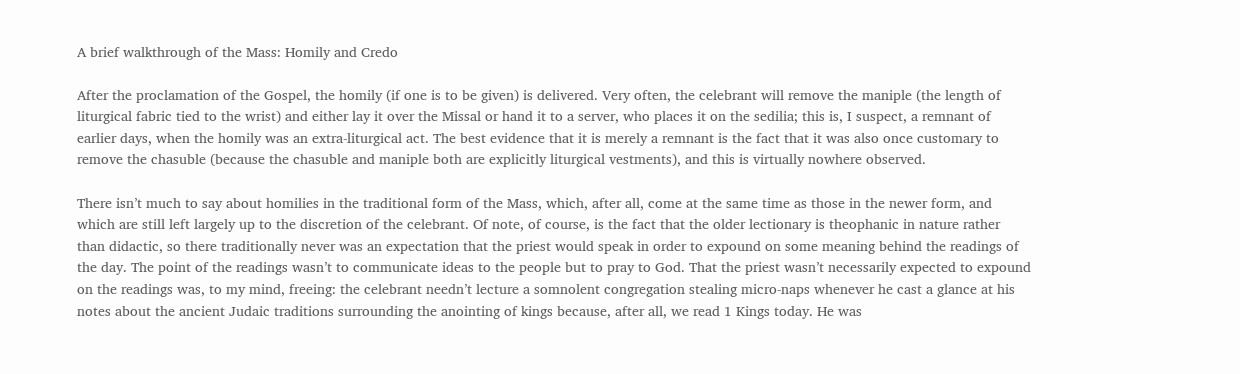A brief walkthrough of the Mass: Homily and Credo

After the proclamation of the Gospel, the homily (if one is to be given) is delivered. Very often, the celebrant will remove the maniple (the length of liturgical fabric tied to the wrist) and either lay it over the Missal or hand it to a server, who places it on the sedilia; this is, I suspect, a remnant of earlier days, when the homily was an extra-liturgical act. The best evidence that it is merely a remnant is the fact that it was also once customary to remove the chasuble (because the chasuble and maniple both are explicitly liturgical vestments), and this is virtually nowhere observed.

There isn’t much to say about homilies in the traditional form of the Mass, which, after all, come at the same time as those in the newer form, and which are still left largely up to the discretion of the celebrant. Of note, of course, is the fact that the older lectionary is theophanic in nature rather than didactic, so there traditionally never was an expectation that the priest would speak in order to expound on some meaning behind the readings of the day. The point of the readings wasn’t to communicate ideas to the people but to pray to God. That the priest wasn’t necessarily expected to expound on the readings was, to my mind, freeing: the celebrant needn’t lecture a somnolent congregation stealing micro-naps whenever he cast a glance at his notes about the ancient Judaic traditions surrounding the anointing of kings because, after all, we read 1 Kings today. He was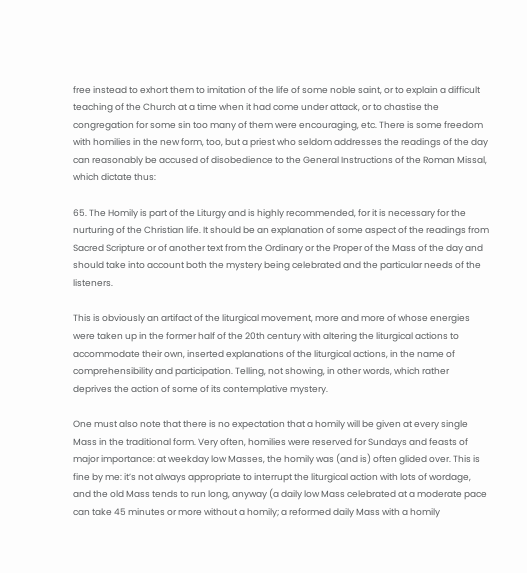free instead to exhort them to imitation of the life of some noble saint, or to explain a difficult teaching of the Church at a time when it had come under attack, or to chastise the congregation for some sin too many of them were encouraging, etc. There is some freedom with homilies in the new form, too, but a priest who seldom addresses the readings of the day can reasonably be accused of disobedience to the General Instructions of the Roman Missal, which dictate thus:

65. The Homily is part of the Liturgy and is highly recommended, for it is necessary for the nurturing of the Christian life. It should be an explanation of some aspect of the readings from Sacred Scripture or of another text from the Ordinary or the Proper of the Mass of the day and should take into account both the mystery being celebrated and the particular needs of the listeners.

This is obviously an artifact of the liturgical movement, more and more of whose energies were taken up in the former half of the 20th century with altering the liturgical actions to accommodate their own, inserted explanations of the liturgical actions, in the name of comprehensibility and participation. Telling, not showing, in other words, which rather deprives the action of some of its contemplative mystery.

One must also note that there is no expectation that a homily will be given at every single Mass in the traditional form. Very often, homilies were reserved for Sundays and feasts of major importance: at weekday low Masses, the homily was (and is) often glided over. This is fine by me: it’s not always appropriate to interrupt the liturgical action with lots of wordage, and the old Mass tends to run long, anyway (a daily low Mass celebrated at a moderate pace can take 45 minutes or more without a homily; a reformed daily Mass with a homily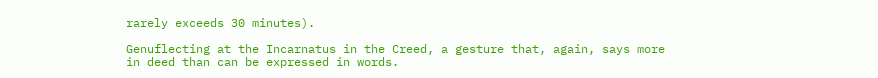rarely exceeds 30 minutes).

Genuflecting at the Incarnatus in the Creed, a gesture that, again, says more in deed than can be expressed in words.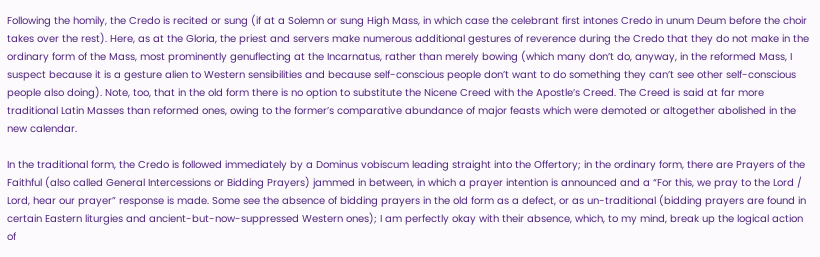Following the homily, the Credo is recited or sung (if at a Solemn or sung High Mass, in which case the celebrant first intones Credo in unum Deum before the choir takes over the rest). Here, as at the Gloria, the priest and servers make numerous additional gestures of reverence during the Credo that they do not make in the ordinary form of the Mass, most prominently genuflecting at the Incarnatus, rather than merely bowing (which many don’t do, anyway, in the reformed Mass, I suspect because it is a gesture alien to Western sensibilities and because self-conscious people don’t want to do something they can’t see other self-conscious people also doing). Note, too, that in the old form there is no option to substitute the Nicene Creed with the Apostle’s Creed. The Creed is said at far more traditional Latin Masses than reformed ones, owing to the former’s comparative abundance of major feasts which were demoted or altogether abolished in the new calendar.

In the traditional form, the Credo is followed immediately by a Dominus vobiscum leading straight into the Offertory; in the ordinary form, there are Prayers of the Faithful (also called General Intercessions or Bidding Prayers) jammed in between, in which a prayer intention is announced and a “For this, we pray to the Lord / Lord, hear our prayer” response is made. Some see the absence of bidding prayers in the old form as a defect, or as un-traditional (bidding prayers are found in certain Eastern liturgies and ancient-but-now-suppressed Western ones); I am perfectly okay with their absence, which, to my mind, break up the logical action of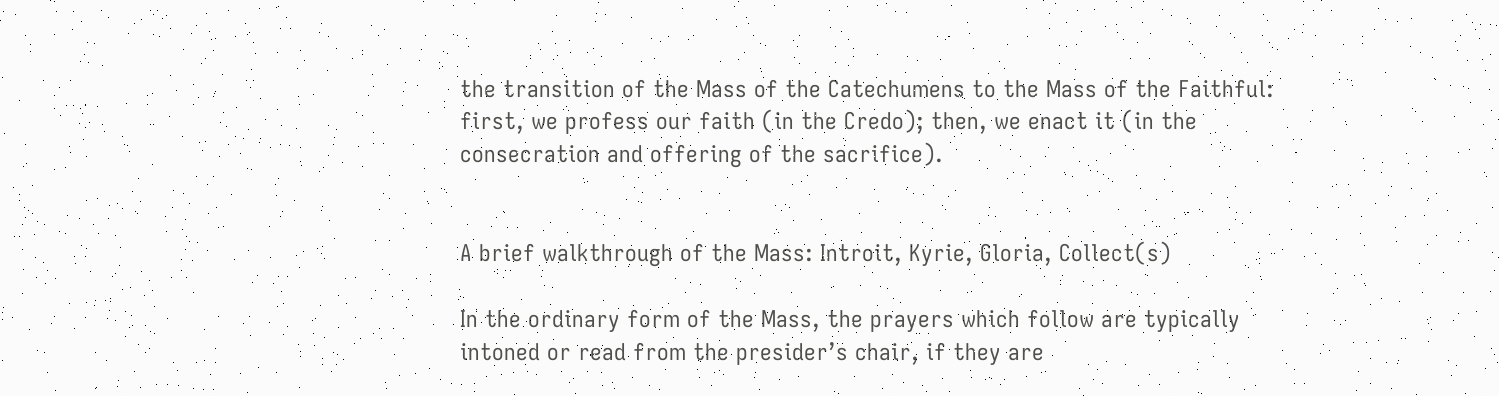the transition of the Mass of the Catechumens to the Mass of the Faithful: first, we profess our faith (in the Credo); then, we enact it (in the consecration and offering of the sacrifice).


A brief walkthrough of the Mass: Introit, Kyrie, Gloria, Collect(s)

In the ordinary form of the Mass, the prayers which follow are typically intoned or read from the presider’s chair, if they are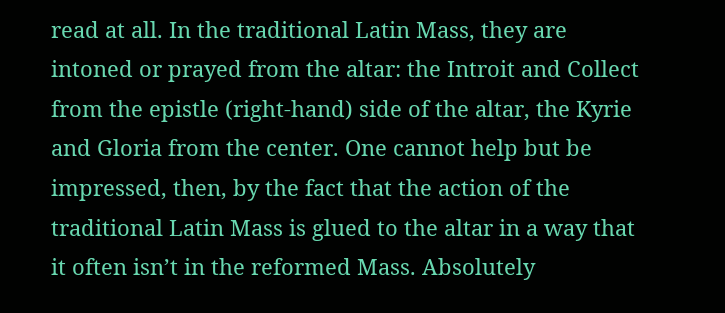read at all. In the traditional Latin Mass, they are intoned or prayed from the altar: the Introit and Collect from the epistle (right-hand) side of the altar, the Kyrie and Gloria from the center. One cannot help but be impressed, then, by the fact that the action of the traditional Latin Mass is glued to the altar in a way that it often isn’t in the reformed Mass. Absolutely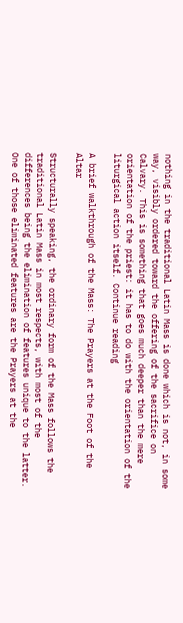nothing in the traditional Latin Mass is done which is not, in some way, visibly ordered toward the offering of the sacrifice on Calvary. This is something that goes much deeper than the mere orientation of the priest: it has to do with the orientation of the liturgical action itself. Continue reading

A brief walkthrough of the Mass: The Prayers at the Foot of the Altar

Structurally speaking, the ordinary form of the Mass follows the traditional Latin Mass in most respects, with most of the differences being the elimination of features unique to the latter. One of those eliminated features are the Prayers at the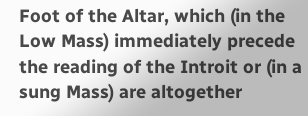Foot of the Altar, which (in the Low Mass) immediately precede the reading of the Introit or (in a sung Mass) are altogether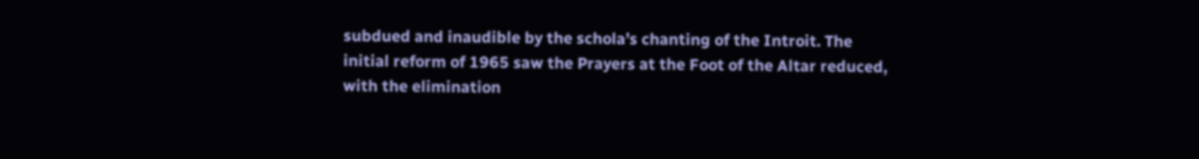subdued and inaudible by the schola’s chanting of the Introit. The initial reform of 1965 saw the Prayers at the Foot of the Altar reduced, with the elimination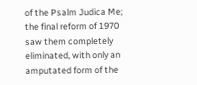of the Psalm Judica Me; the final reform of 1970 saw them completely eliminated, with only an amputated form of the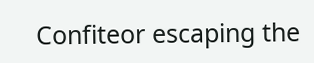Confiteor escaping the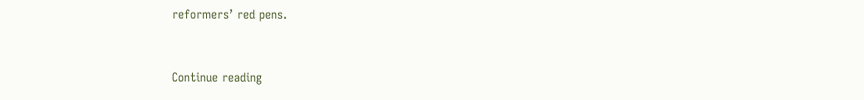reformers’ red pens.


Continue reading